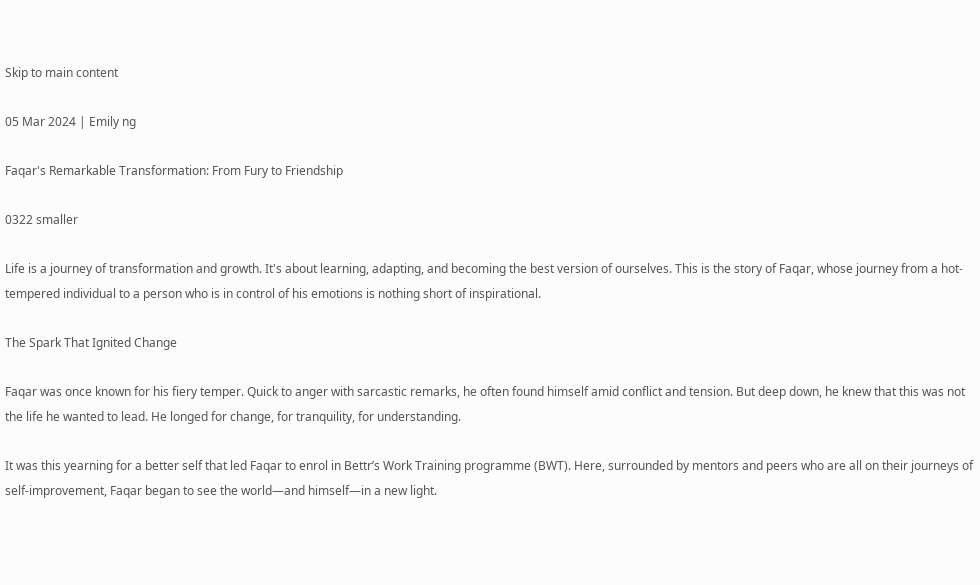Skip to main content

05 Mar 2024 | Emily ng

Faqar's Remarkable Transformation: From Fury to Friendship

0322 smaller

Life is a journey of transformation and growth. It's about learning, adapting, and becoming the best version of ourselves. This is the story of Faqar, whose journey from a hot-tempered individual to a person who is in control of his emotions is nothing short of inspirational.

The Spark That Ignited Change

Faqar was once known for his fiery temper. Quick to anger with sarcastic remarks, he often found himself amid conflict and tension. But deep down, he knew that this was not the life he wanted to lead. He longed for change, for tranquility, for understanding.

It was this yearning for a better self that led Faqar to enrol in Bettr’s Work Training programme (BWT). Here, surrounded by mentors and peers who are all on their journeys of self-improvement, Faqar began to see the world—and himself—in a new light.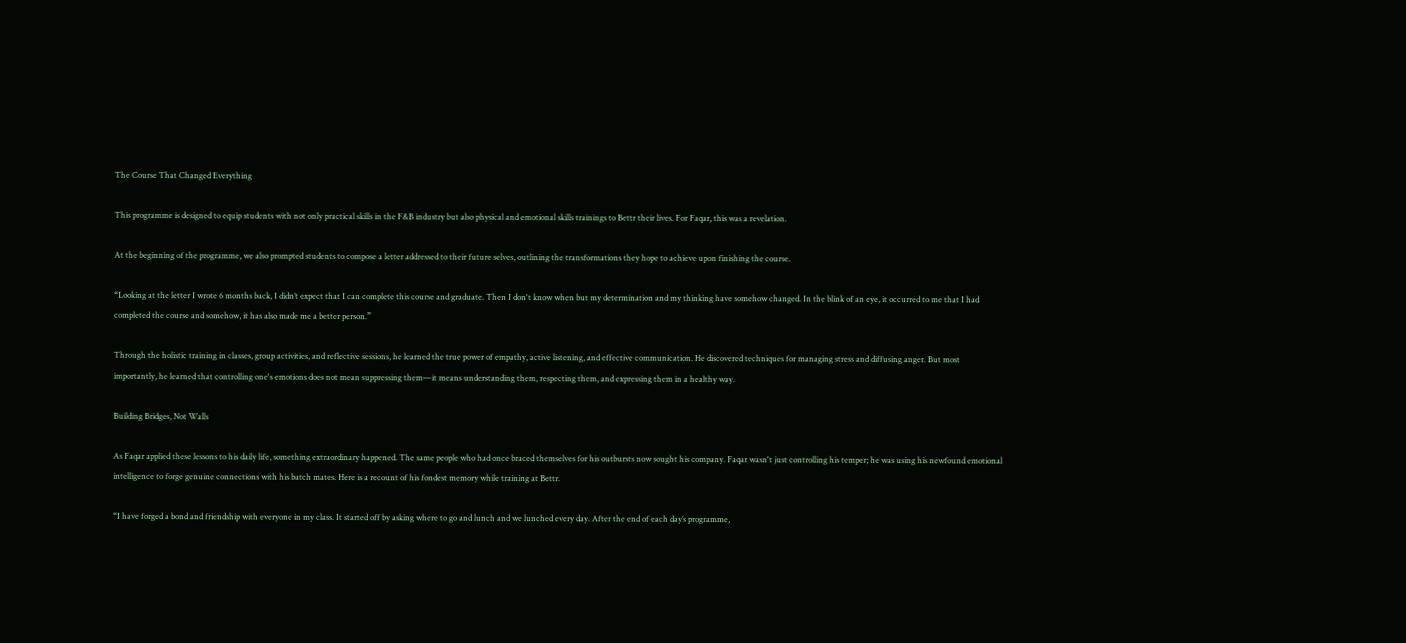The Course That Changed Everything

This programme is designed to equip students with not only practical skills in the F&B industry but also physical and emotional skills trainings to Bettr their lives. For Faqar, this was a revelation.

At the beginning of the programme, we also prompted students to compose a letter addressed to their future selves, outlining the transformations they hope to achieve upon finishing the course.

“Looking at the letter I wrote 6 months back, I didn’t expect that I can complete this course and graduate. Then I don't know when but my determination and my thinking have somehow changed. In the blink of an eye, it occurred to me that I had completed the course and somehow, it has also made me a better person.”

Through the holistic training in classes, group activities, and reflective sessions, he learned the true power of empathy, active listening, and effective communication. He discovered techniques for managing stress and diffusing anger. But most importantly, he learned that controlling one's emotions does not mean suppressing them—it means understanding them, respecting them, and expressing them in a healthy way.

Building Bridges, Not Walls

As Faqar applied these lessons to his daily life, something extraordinary happened. The same people who had once braced themselves for his outbursts now sought his company. Faqar wasn't just controlling his temper; he was using his newfound emotional intelligence to forge genuine connections with his batch mates. Here is a recount of his fondest memory while training at Bettr.

“I have forged a bond and friendship with everyone in my class. It started off by asking where to go and lunch and we lunched every day. After the end of each day’s programme,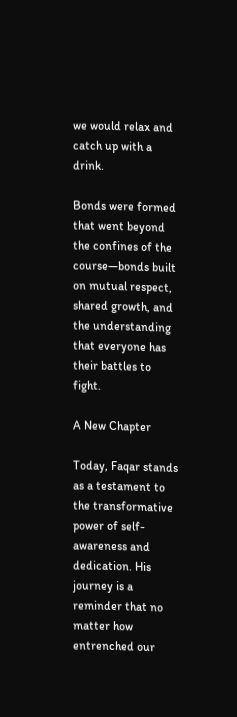we would relax and catch up with a drink.

Bonds were formed that went beyond the confines of the course—bonds built on mutual respect, shared growth, and the understanding that everyone has their battles to fight.

A New Chapter

Today, Faqar stands as a testament to the transformative power of self-awareness and dedication. His journey is a reminder that no matter how entrenched our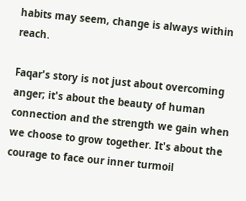habits may seem, change is always within reach.

Faqar's story is not just about overcoming anger; it's about the beauty of human connection and the strength we gain when we choose to grow together. It's about the courage to face our inner turmoil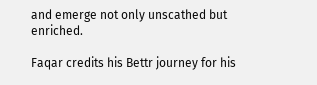and emerge not only unscathed but enriched.

Faqar credits his Bettr journey for his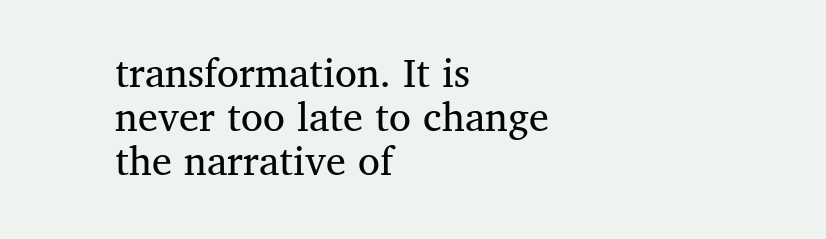transformation. It is never too late to change the narrative of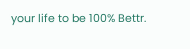your life to be 100% Bettr.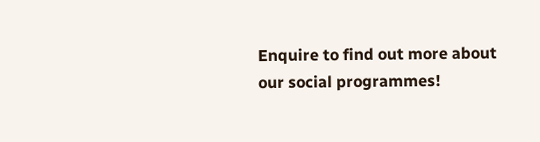Enquire to find out more about our social programmes!